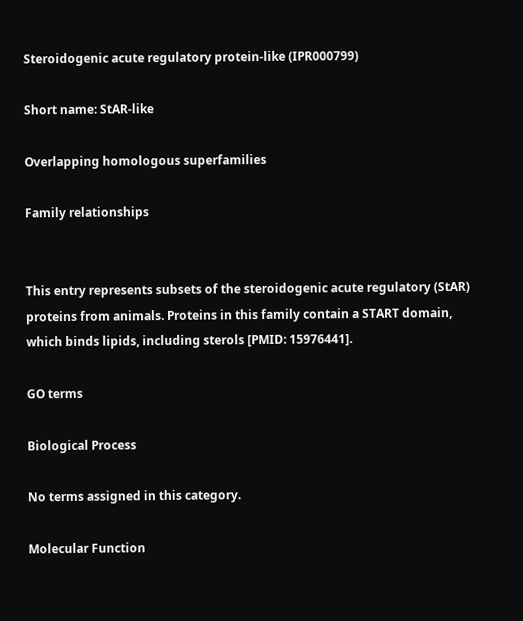Steroidogenic acute regulatory protein-like (IPR000799)

Short name: StAR-like

Overlapping homologous superfamilies

Family relationships


This entry represents subsets of the steroidogenic acute regulatory (StAR) proteins from animals. Proteins in this family contain a START domain, which binds lipids, including sterols [PMID: 15976441].

GO terms

Biological Process

No terms assigned in this category.

Molecular Function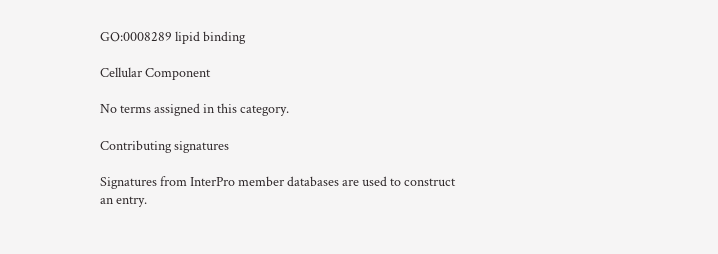GO:0008289 lipid binding

Cellular Component

No terms assigned in this category.

Contributing signatures

Signatures from InterPro member databases are used to construct an entry.